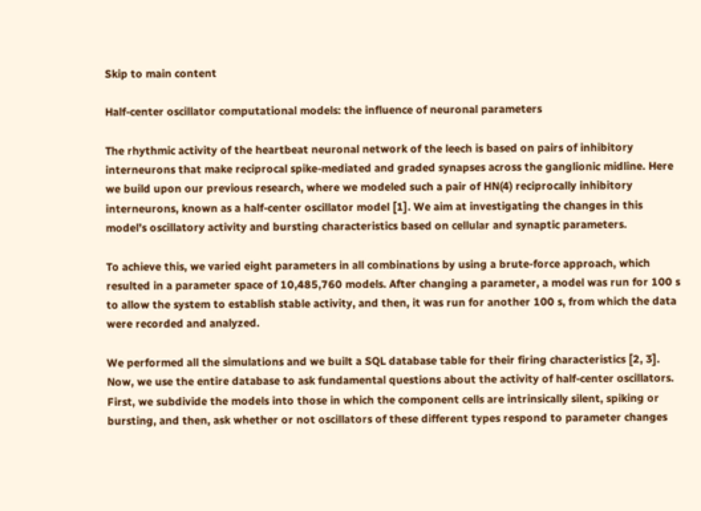Skip to main content

Half-center oscillator computational models: the influence of neuronal parameters

The rhythmic activity of the heartbeat neuronal network of the leech is based on pairs of inhibitory interneurons that make reciprocal spike-mediated and graded synapses across the ganglionic midline. Here we build upon our previous research, where we modeled such a pair of HN(4) reciprocally inhibitory interneurons, known as a half-center oscillator model [1]. We aim at investigating the changes in this model’s oscillatory activity and bursting characteristics based on cellular and synaptic parameters.

To achieve this, we varied eight parameters in all combinations by using a brute-force approach, which resulted in a parameter space of 10,485,760 models. After changing a parameter, a model was run for 100 s to allow the system to establish stable activity, and then, it was run for another 100 s, from which the data were recorded and analyzed.

We performed all the simulations and we built a SQL database table for their firing characteristics [2, 3]. Now, we use the entire database to ask fundamental questions about the activity of half-center oscillators. First, we subdivide the models into those in which the component cells are intrinsically silent, spiking or bursting, and then, ask whether or not oscillators of these different types respond to parameter changes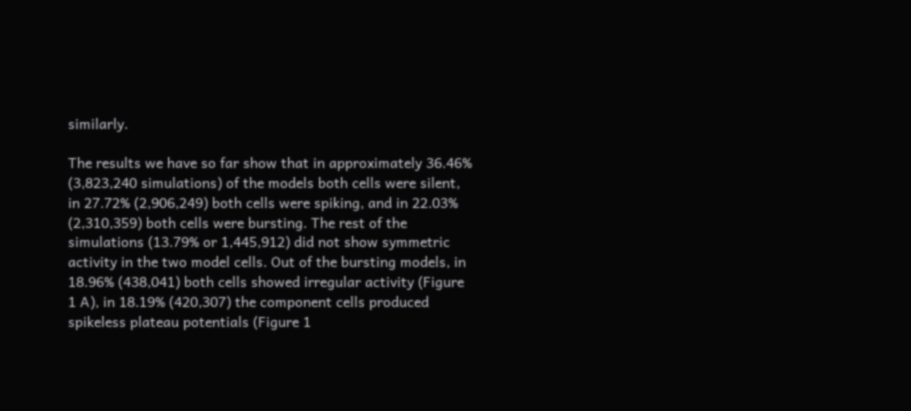similarly.

The results we have so far show that in approximately 36.46% (3,823,240 simulations) of the models both cells were silent, in 27.72% (2,906,249) both cells were spiking, and in 22.03% (2,310,359) both cells were bursting. The rest of the simulations (13.79% or 1,445,912) did not show symmetric activity in the two model cells. Out of the bursting models, in 18.96% (438,041) both cells showed irregular activity (Figure 1 A), in 18.19% (420,307) the component cells produced spikeless plateau potentials (Figure 1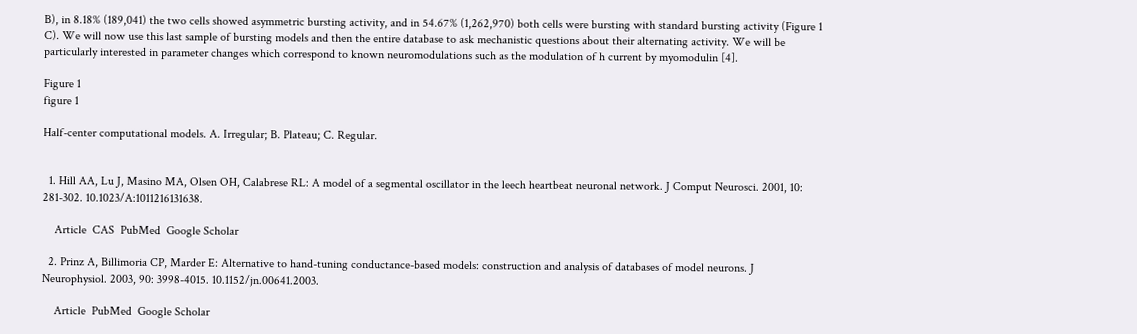B), in 8.18% (189,041) the two cells showed asymmetric bursting activity, and in 54.67% (1,262,970) both cells were bursting with standard bursting activity (Figure 1 C). We will now use this last sample of bursting models and then the entire database to ask mechanistic questions about their alternating activity. We will be particularly interested in parameter changes which correspond to known neuromodulations such as the modulation of h current by myomodulin [4].

Figure 1
figure 1

Half-center computational models. A. Irregular; B. Plateau; C. Regular.


  1. Hill AA, Lu J, Masino MA, Olsen OH, Calabrese RL: A model of a segmental oscillator in the leech heartbeat neuronal network. J Comput Neurosci. 2001, 10: 281-302. 10.1023/A:1011216131638.

    Article  CAS  PubMed  Google Scholar

  2. Prinz A, Billimoria CP, Marder E: Alternative to hand-tuning conductance-based models: construction and analysis of databases of model neurons. J Neurophysiol. 2003, 90: 3998-4015. 10.1152/jn.00641.2003.

    Article  PubMed  Google Scholar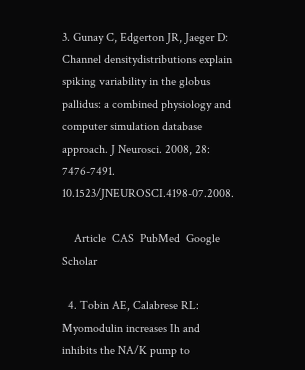3. Gunay C, Edgerton JR, Jaeger D: Channel densitydistributions explain spiking variability in the globus pallidus: a combined physiology and computer simulation database approach. J Neurosci. 2008, 28: 7476-7491. 10.1523/JNEUROSCI.4198-07.2008.

    Article  CAS  PubMed  Google Scholar

  4. Tobin AE, Calabrese RL: Myomodulin increases Ih and inhibits the NA/K pump to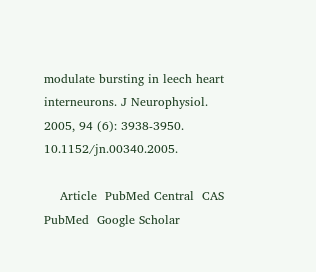modulate bursting in leech heart interneurons. J Neurophysiol. 2005, 94 (6): 3938-3950. 10.1152/jn.00340.2005.

    Article  PubMed Central  CAS  PubMed  Google Scholar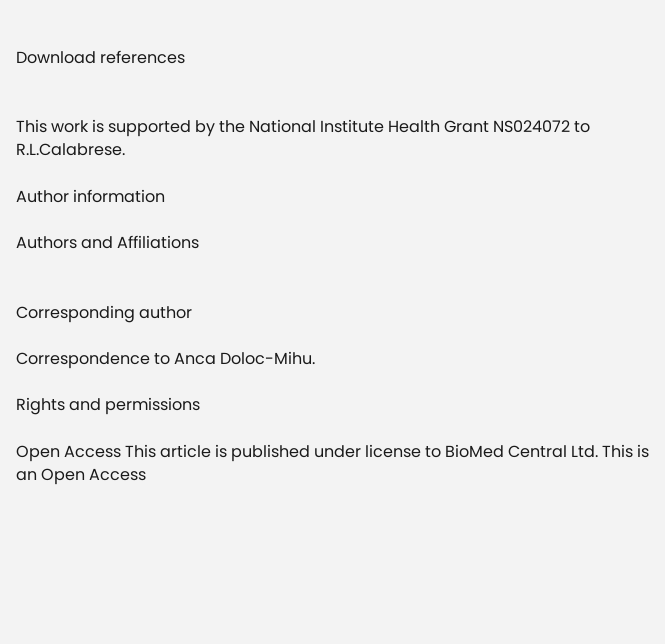Download references


This work is supported by the National Institute Health Grant NS024072 to R.L.Calabrese.

Author information

Authors and Affiliations


Corresponding author

Correspondence to Anca Doloc-Mihu.

Rights and permissions

Open Access This article is published under license to BioMed Central Ltd. This is an Open Access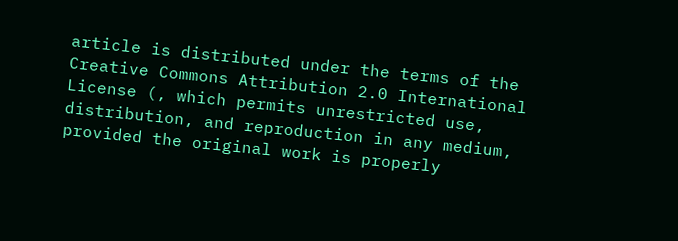article is distributed under the terms of the Creative Commons Attribution 2.0 International License (, which permits unrestricted use, distribution, and reproduction in any medium, provided the original work is properly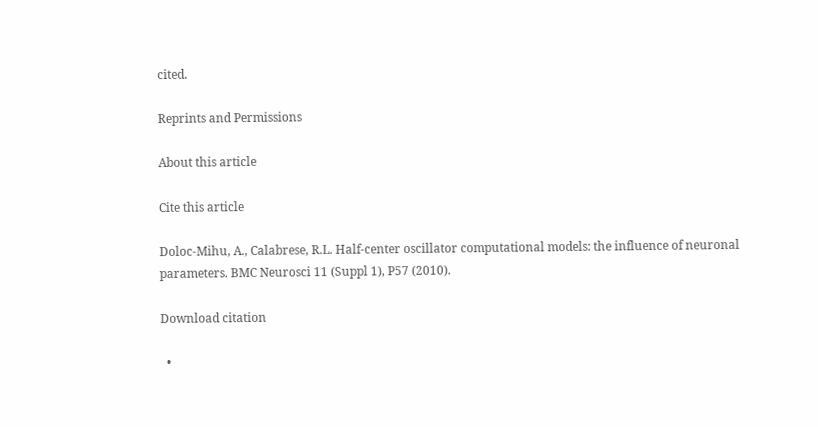cited.

Reprints and Permissions

About this article

Cite this article

Doloc-Mihu, A., Calabrese, R.L. Half-center oscillator computational models: the influence of neuronal parameters. BMC Neurosci 11 (Suppl 1), P57 (2010).

Download citation

  •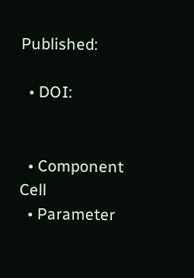Published:

  • DOI:


  • Component Cell
  • Parameter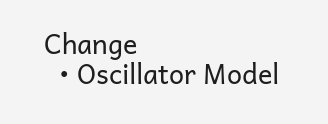Change
  • Oscillator Model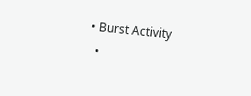• Burst Activity
  •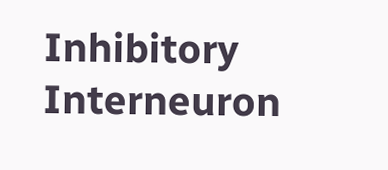Inhibitory Interneuron